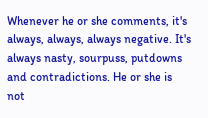Whenever he or she comments, it's always, always, always negative. It's always nasty, sourpuss, putdowns and contradictions. He or she is not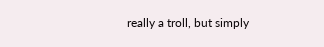really a troll, but simply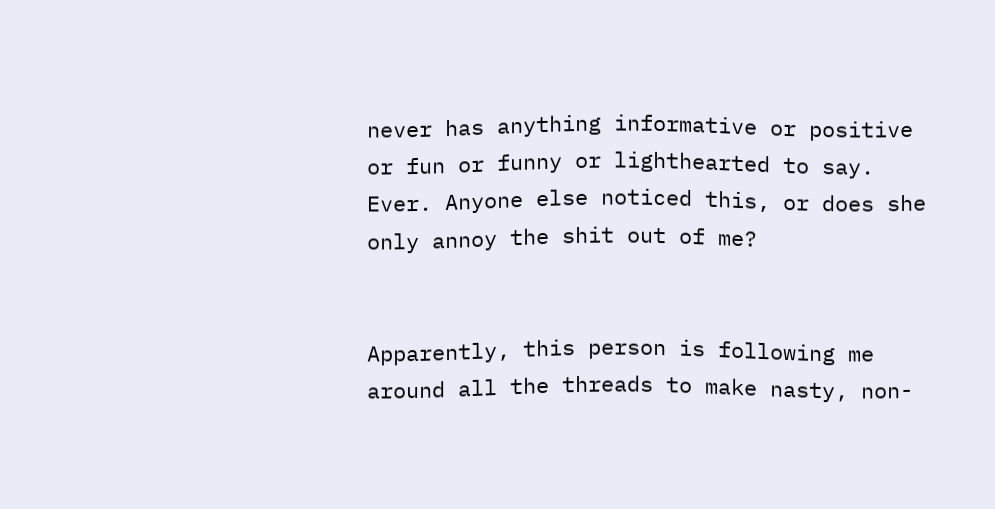never has anything informative or positive or fun or funny or lighthearted to say. Ever. Anyone else noticed this, or does she only annoy the shit out of me?


Apparently, this person is following me around all the threads to make nasty, non-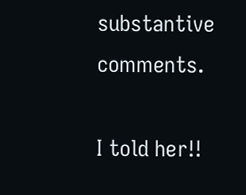substantive comments.

I told her!!